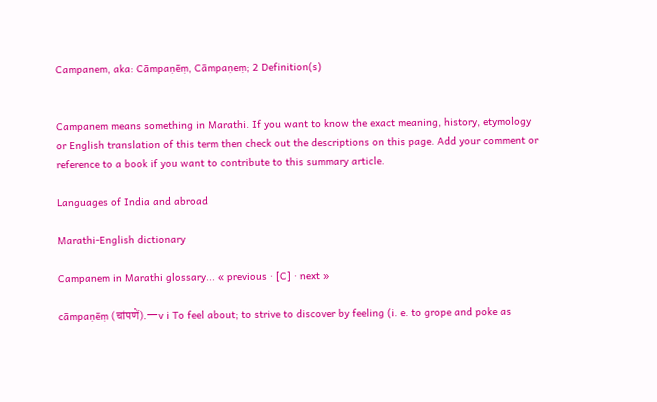Campanem, aka: Cāmpaṇēṃ, Cāmpaṇeṃ; 2 Definition(s)


Campanem means something in Marathi. If you want to know the exact meaning, history, etymology or English translation of this term then check out the descriptions on this page. Add your comment or reference to a book if you want to contribute to this summary article.

Languages of India and abroad

Marathi-English dictionary

Campanem in Marathi glossary... « previous · [C] · next »

cāmpaṇēṃ (चांपणें).—v i To feel about; to strive to discover by feeling (i. e. to grope and poke as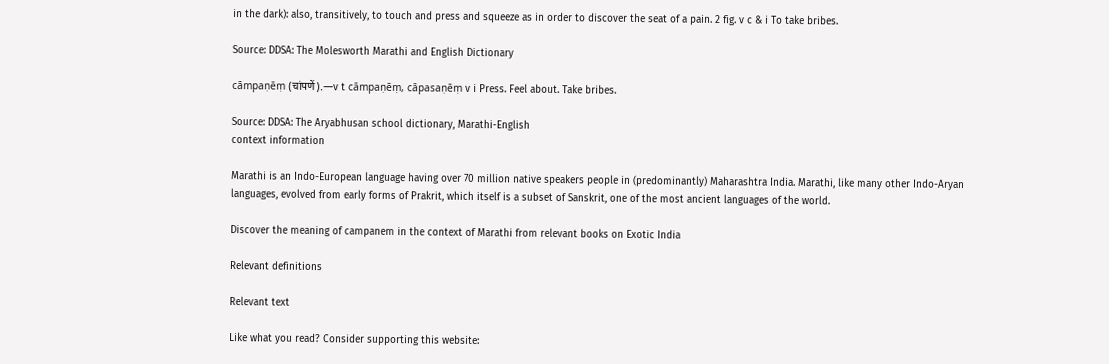in the dark): also, transitively, to touch and press and squeeze as in order to discover the seat of a pain. 2 fig. v c & i To take bribes.

Source: DDSA: The Molesworth Marathi and English Dictionary

cāmpaṇēṃ (चांपणें).—v t cāmpaṇēṃ, cāpasaṇēṃ v i Press. Feel about. Take bribes.

Source: DDSA: The Aryabhusan school dictionary, Marathi-English
context information

Marathi is an Indo-European language having over 70 million native speakers people in (predominantly) Maharashtra India. Marathi, like many other Indo-Aryan languages, evolved from early forms of Prakrit, which itself is a subset of Sanskrit, one of the most ancient languages of the world.

Discover the meaning of campanem in the context of Marathi from relevant books on Exotic India

Relevant definitions

Relevant text

Like what you read? Consider supporting this website: